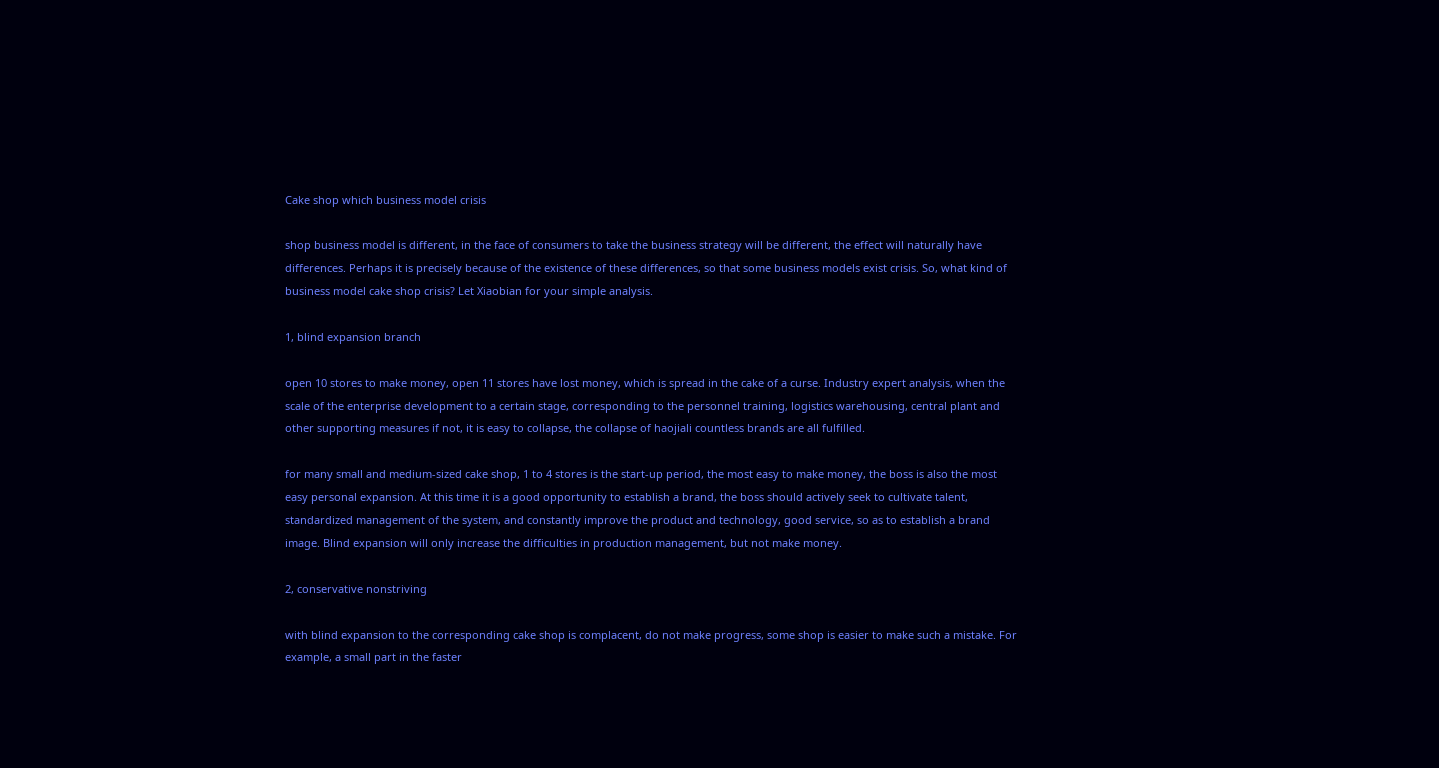Cake shop which business model crisis

shop business model is different, in the face of consumers to take the business strategy will be different, the effect will naturally have differences. Perhaps it is precisely because of the existence of these differences, so that some business models exist crisis. So, what kind of business model cake shop crisis? Let Xiaobian for your simple analysis.

1, blind expansion branch

open 10 stores to make money, open 11 stores have lost money, which is spread in the cake of a curse. Industry expert analysis, when the scale of the enterprise development to a certain stage, corresponding to the personnel training, logistics warehousing, central plant and other supporting measures if not, it is easy to collapse, the collapse of haojiali countless brands are all fulfilled.

for many small and medium-sized cake shop, 1 to 4 stores is the start-up period, the most easy to make money, the boss is also the most easy personal expansion. At this time it is a good opportunity to establish a brand, the boss should actively seek to cultivate talent, standardized management of the system, and constantly improve the product and technology, good service, so as to establish a brand image. Blind expansion will only increase the difficulties in production management, but not make money.

2, conservative nonstriving

with blind expansion to the corresponding cake shop is complacent, do not make progress, some shop is easier to make such a mistake. For example, a small part in the faster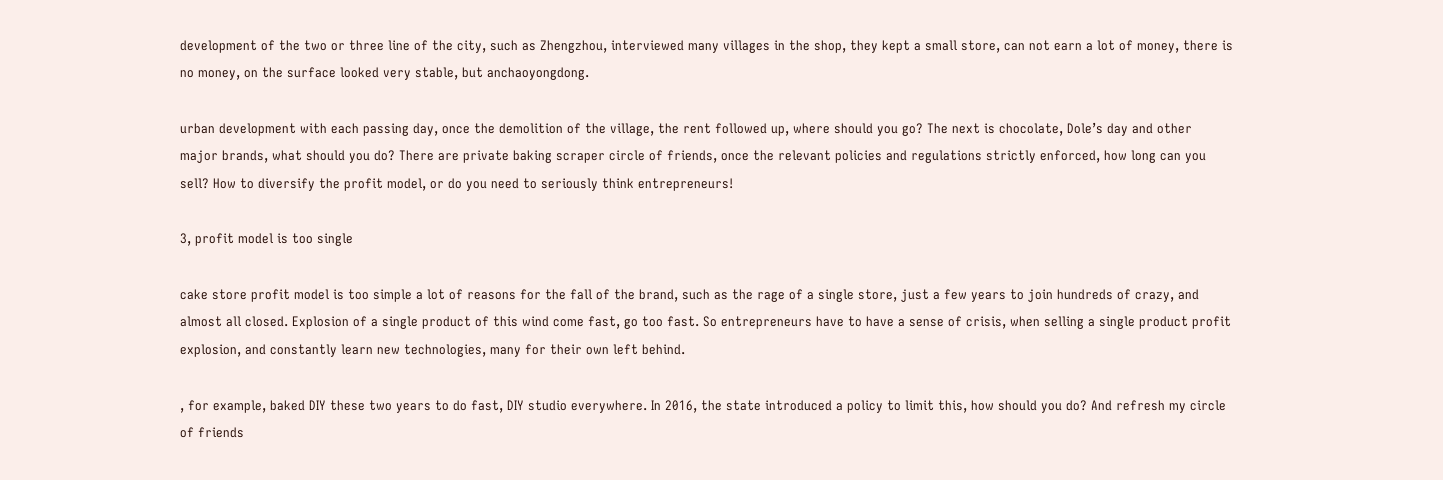development of the two or three line of the city, such as Zhengzhou, interviewed many villages in the shop, they kept a small store, can not earn a lot of money, there is no money, on the surface looked very stable, but anchaoyongdong.

urban development with each passing day, once the demolition of the village, the rent followed up, where should you go? The next is chocolate, Dole’s day and other major brands, what should you do? There are private baking scraper circle of friends, once the relevant policies and regulations strictly enforced, how long can you sell? How to diversify the profit model, or do you need to seriously think entrepreneurs!

3, profit model is too single

cake store profit model is too simple a lot of reasons for the fall of the brand, such as the rage of a single store, just a few years to join hundreds of crazy, and almost all closed. Explosion of a single product of this wind come fast, go too fast. So entrepreneurs have to have a sense of crisis, when selling a single product profit explosion, and constantly learn new technologies, many for their own left behind.

, for example, baked DIY these two years to do fast, DIY studio everywhere. In 2016, the state introduced a policy to limit this, how should you do? And refresh my circle of friends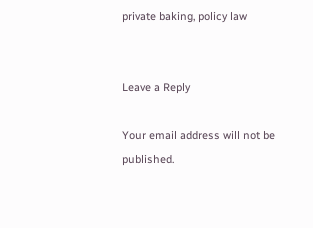private baking, policy law


Leave a Reply

Your email address will not be published.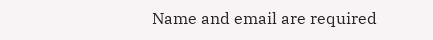Name and email are required